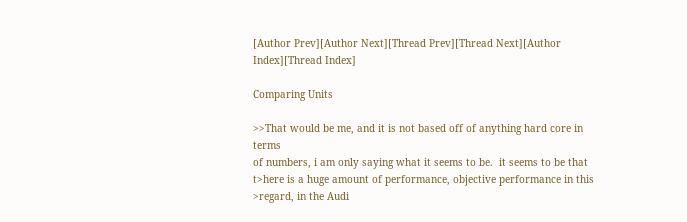[Author Prev][Author Next][Thread Prev][Thread Next][Author Index][Thread Index]

Comparing Units

>>That would be me, and it is not based off of anything hard core in terms
of numbers, i am only saying what it seems to be.  it seems to be that
t>here is a huge amount of performance, objective performance in this
>regard, in the Audi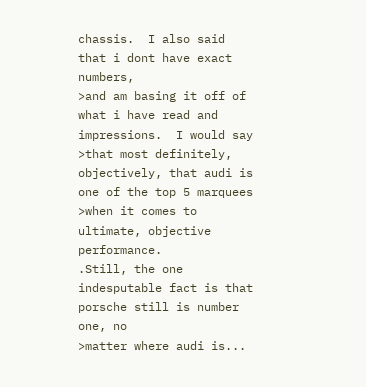chassis.  I also said that i dont have exact numbers,
>and am basing it off of what i have read and impressions.  I would say
>that most definitely, objectively, that audi is one of the top 5 marquees
>when it comes to ultimate, objective performance.
.Still, the one indesputable fact is that porsche still is number one, no
>matter where audi is...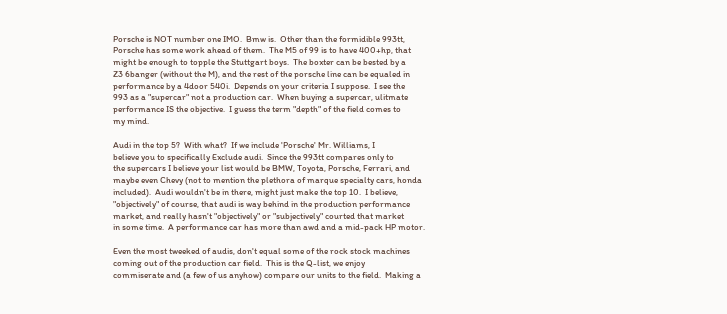Porsche is NOT number one IMO.  Bmw is.  Other than the formidible 993tt,
Porsche has some work ahead of them.  The M5 of 99 is to have 400+hp, that
might be enough to topple the Stuttgart boys.  The boxter can be bested by a
Z3 6banger (without the M), and the rest of the porsche line can be equaled in
performance by a 4door 540i.  Depends on your criteria I suppose.  I see the
993 as a "supercar" not a production car.  When buying a supercar, ulitmate
performance IS the objective.  I guess the term "depth" of the field comes to
my mind.

Audi in the top 5?  With what?  If we include 'Porsche' Mr. Williams, I
believe you to specifically Exclude audi.  Since the 993tt compares only to
the supercars I believe your list would be BMW, Toyota, Porsche, Ferrari, and
maybe even Chevy (not to mention the plethora of marque specialty cars, honda
included).  Audi wouldn't be in there, might just make the top 10.  I believe,
"objectively" of course, that audi is way behind in the production performance
market, and really hasn't "objectively" or "subjectively" courted that market
in some time.  A performance car has more than awd and a mid-pack HP motor.

Even the most tweeked of audis, don't equal some of the rock stock machines
coming out of the production car field.  This is the Q-list, we enjoy
commiserate and (a few of us anyhow) compare our units to the field.  Making a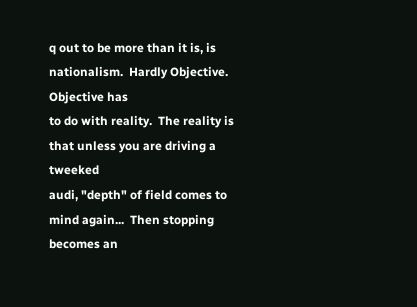q out to be more than it is, is nationalism.  Hardly Objective.  Objective has
to do with reality.  The reality is that unless you are driving a tweeked
audi, "depth" of field comes to mind again...  Then stopping becomes an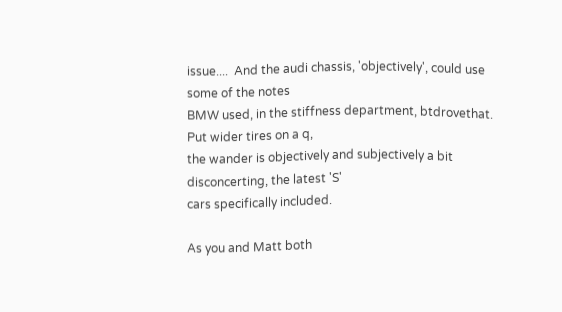issue....  And the audi chassis, 'objectively', could use some of the notes
BMW used, in the stiffness department, btdrovethat.  Put wider tires on a q,
the wander is objectively and subjectively a bit disconcerting, the latest 'S'
cars specifically included.

As you and Matt both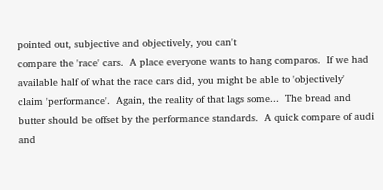pointed out, subjective and objectively, you can't
compare the 'race' cars.  A place everyone wants to hang comparos.  If we had
available half of what the race cars did, you might be able to 'objectively'
claim 'performance'.  Again, the reality of that lags some...  The bread and
butter should be offset by the performance standards.  A quick compare of audi
and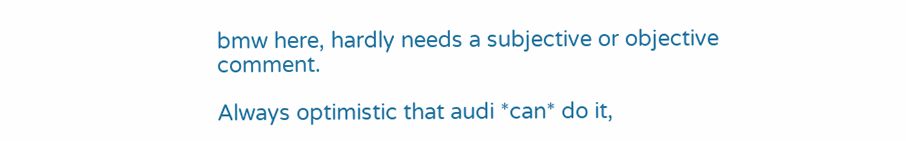bmw here, hardly needs a subjective or objective comment.

Always optimistic that audi *can* do it,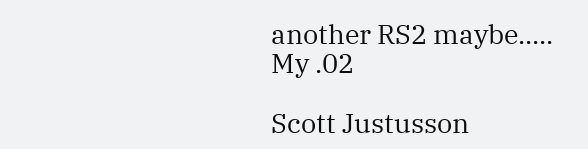another RS2 maybe.....
My .02

Scott Justusson